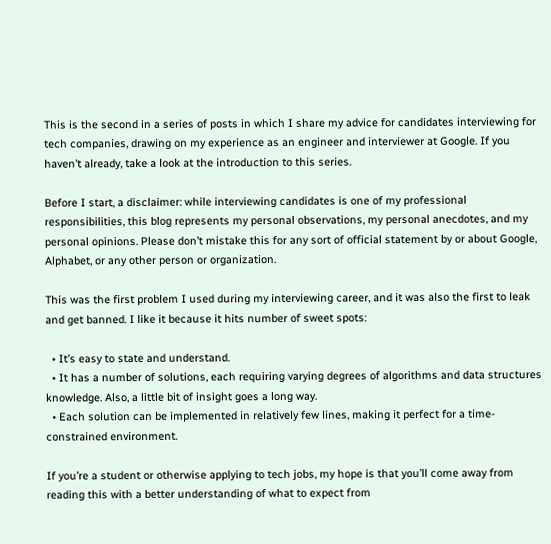This is the second in a series of posts in which I share my advice for candidates interviewing for tech companies, drawing on my experience as an engineer and interviewer at Google. If you haven’t already, take a look at the introduction to this series.

Before I start, a disclaimer: while interviewing candidates is one of my professional responsibilities, this blog represents my personal observations, my personal anecdotes, and my personal opinions. Please don’t mistake this for any sort of official statement by or about Google, Alphabet, or any other person or organization.

This was the first problem I used during my interviewing career, and it was also the first to leak and get banned. I like it because it hits number of sweet spots:

  • It’s easy to state and understand.
  • It has a number of solutions, each requiring varying degrees of algorithms and data structures knowledge. Also, a little bit of insight goes a long way.
  • Each solution can be implemented in relatively few lines, making it perfect for a time-constrained environment.

If you’re a student or otherwise applying to tech jobs, my hope is that you’ll come away from reading this with a better understanding of what to expect from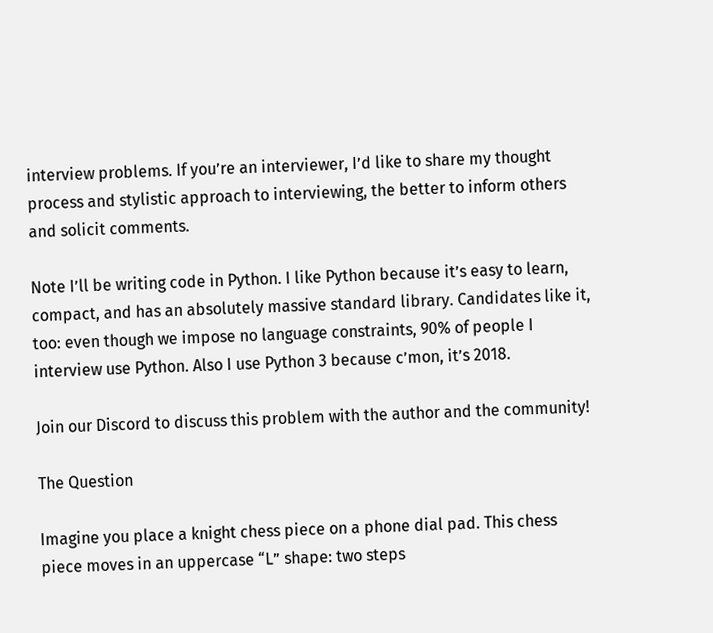interview problems. If you’re an interviewer, I’d like to share my thought process and stylistic approach to interviewing, the better to inform others and solicit comments.

Note I’ll be writing code in Python. I like Python because it’s easy to learn, compact, and has an absolutely massive standard library. Candidates like it, too: even though we impose no language constraints, 90% of people I interview use Python. Also I use Python 3 because c’mon, it’s 2018.

Join our Discord to discuss this problem with the author and the community!

The Question

Imagine you place a knight chess piece on a phone dial pad. This chess piece moves in an uppercase “L” shape: two steps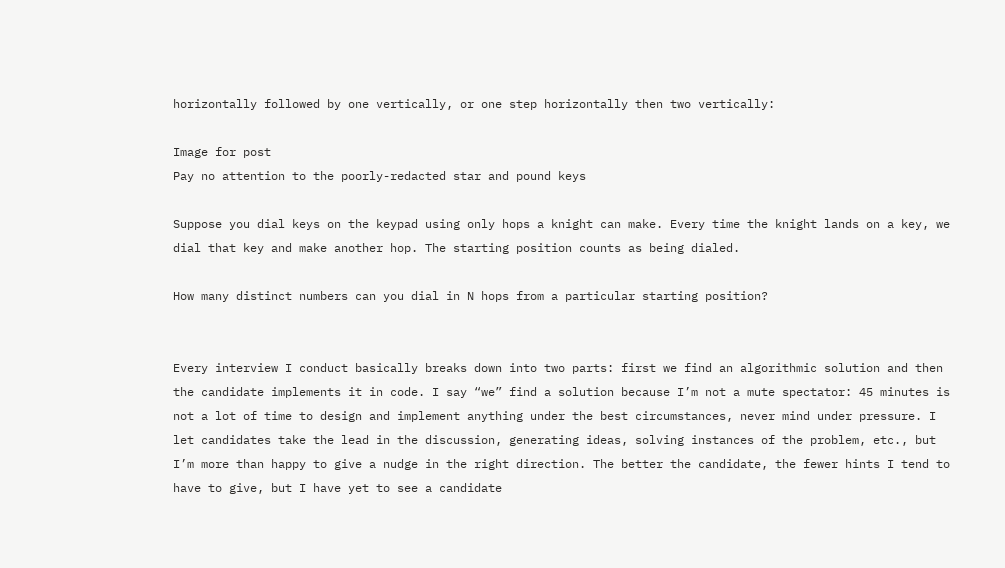horizontally followed by one vertically, or one step horizontally then two vertically:

Image for post
Pay no attention to the poorly-redacted star and pound keys

Suppose you dial keys on the keypad using only hops a knight can make. Every time the knight lands on a key, we dial that key and make another hop. The starting position counts as being dialed.

How many distinct numbers can you dial in N hops from a particular starting position?


Every interview I conduct basically breaks down into two parts: first we find an algorithmic solution and then the candidate implements it in code. I say “we” find a solution because I’m not a mute spectator: 45 minutes is not a lot of time to design and implement anything under the best circumstances, never mind under pressure. I let candidates take the lead in the discussion, generating ideas, solving instances of the problem, etc., but I’m more than happy to give a nudge in the right direction. The better the candidate, the fewer hints I tend to have to give, but I have yet to see a candidate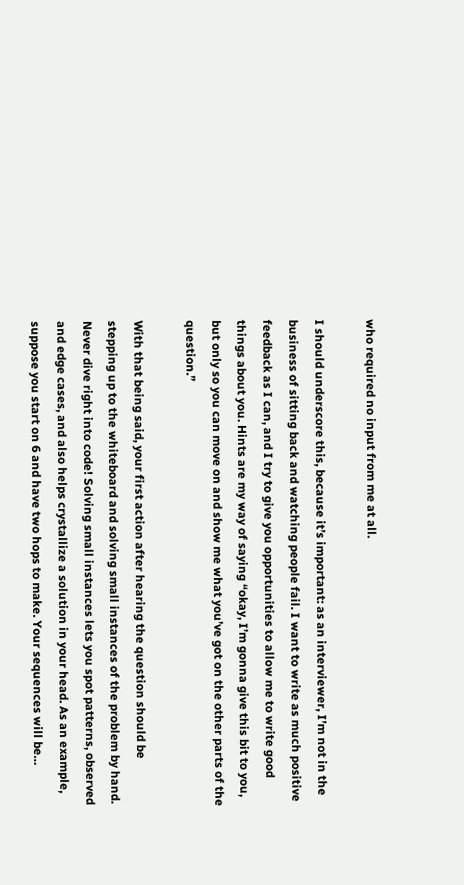who required no input from me at all.

I should underscore this, because it’s important: as an interviewer, I’m not in the business of sitting back and watching people fail. I want to write as much positive feedback as I can, and I try to give you opportunities to allow me to write good things about you. Hints are my way of saying “okay, I’m gonna give this bit to you, but only so you can move on and show me what you’ve got on the other parts of the question.”

With that being said, your first action after hearing the question should be stepping up to the whiteboard and solving small instances of the problem by hand. Never dive right into code! Solving small instances lets you spot patterns, observed and edge cases, and also helps crystallize a solution in your head. As an example, suppose you start on 6 and have two hops to make. Your sequences will be…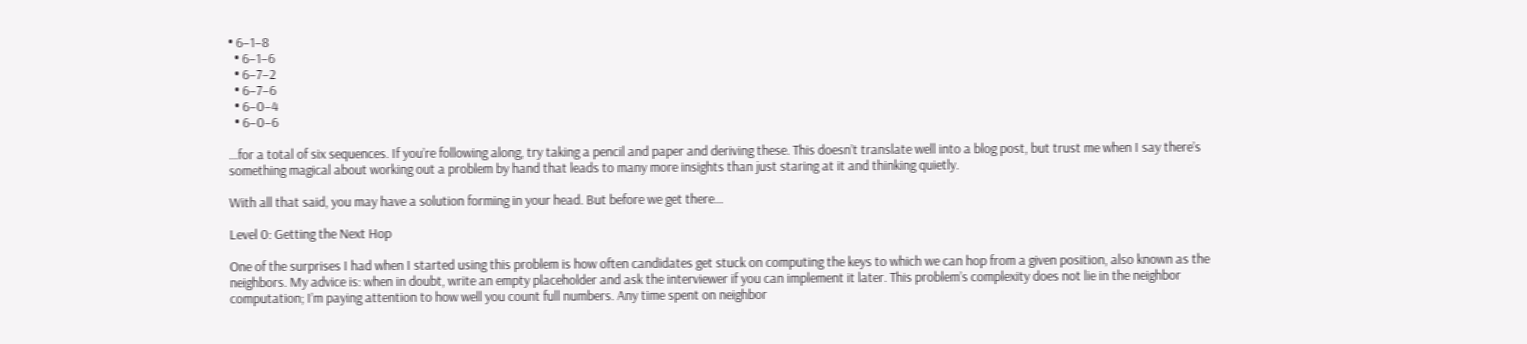• 6–1–8
  • 6–1–6
  • 6–7–2
  • 6–7–6
  • 6–0–4
  • 6–0–6

…for a total of six sequences. If you’re following along, try taking a pencil and paper and deriving these. This doesn’t translate well into a blog post, but trust me when I say there’s something magical about working out a problem by hand that leads to many more insights than just staring at it and thinking quietly.

With all that said, you may have a solution forming in your head. But before we get there…

Level 0: Getting the Next Hop

One of the surprises I had when I started using this problem is how often candidates get stuck on computing the keys to which we can hop from a given position, also known as the neighbors. My advice is: when in doubt, write an empty placeholder and ask the interviewer if you can implement it later. This problem’s complexity does not lie in the neighbor computation; I’m paying attention to how well you count full numbers. Any time spent on neighbor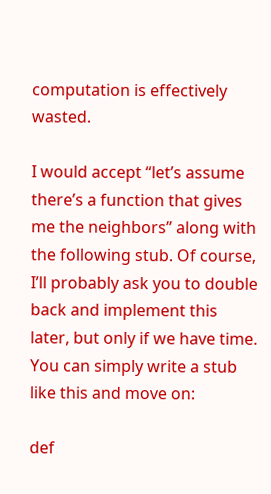computation is effectively wasted.

I would accept “let’s assume there’s a function that gives me the neighbors” along with the following stub. Of course, I’ll probably ask you to double back and implement this later, but only if we have time. You can simply write a stub like this and move on:

def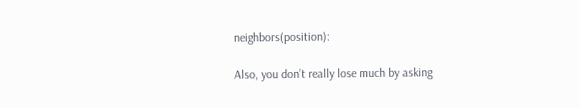neighbors(position):

Also, you don’t really lose much by asking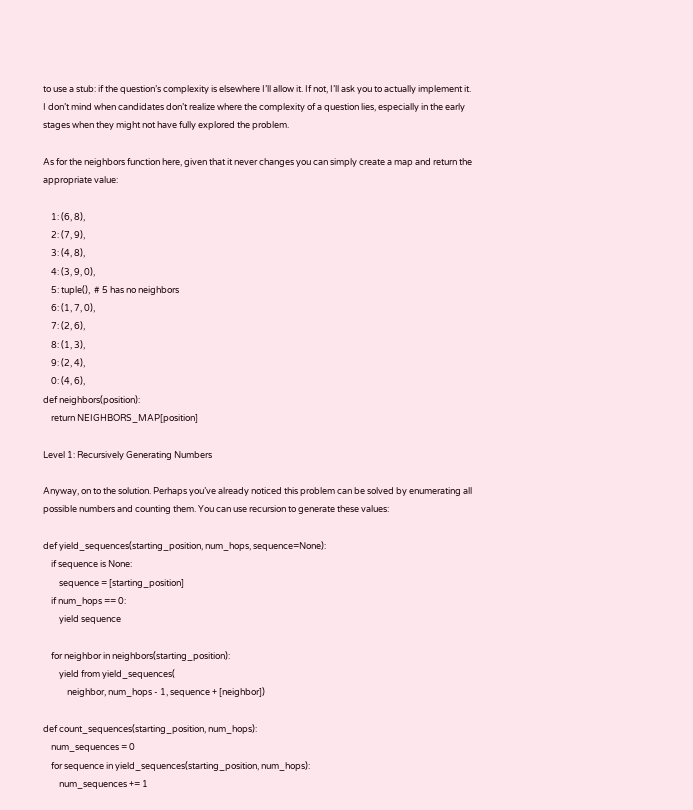to use a stub: if the question’s complexity is elsewhere I’ll allow it. If not, I’ll ask you to actually implement it. I don’t mind when candidates don’t realize where the complexity of a question lies, especially in the early stages when they might not have fully explored the problem.

As for the neighbors function here, given that it never changes you can simply create a map and return the appropriate value:

    1: (6, 8),
    2: (7, 9),
    3: (4, 8),
    4: (3, 9, 0),
    5: tuple(),  # 5 has no neighbors
    6: (1, 7, 0),
    7: (2, 6),
    8: (1, 3),
    9: (2, 4),
    0: (4, 6),
def neighbors(position):
    return NEIGHBORS_MAP[position]

Level 1: Recursively Generating Numbers

Anyway, on to the solution. Perhaps you’ve already noticed this problem can be solved by enumerating all possible numbers and counting them. You can use recursion to generate these values:

def yield_sequences(starting_position, num_hops, sequence=None):
    if sequence is None:
        sequence = [starting_position]
    if num_hops == 0:
        yield sequence

    for neighbor in neighbors(starting_position):
        yield from yield_sequences(
            neighbor, num_hops - 1, sequence + [neighbor])

def count_sequences(starting_position, num_hops):
    num_sequences = 0
    for sequence in yield_sequences(starting_position, num_hops):
        num_sequences += 1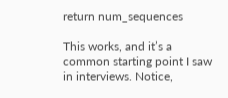return num_sequences

This works, and it’s a common starting point I saw in interviews. Notice,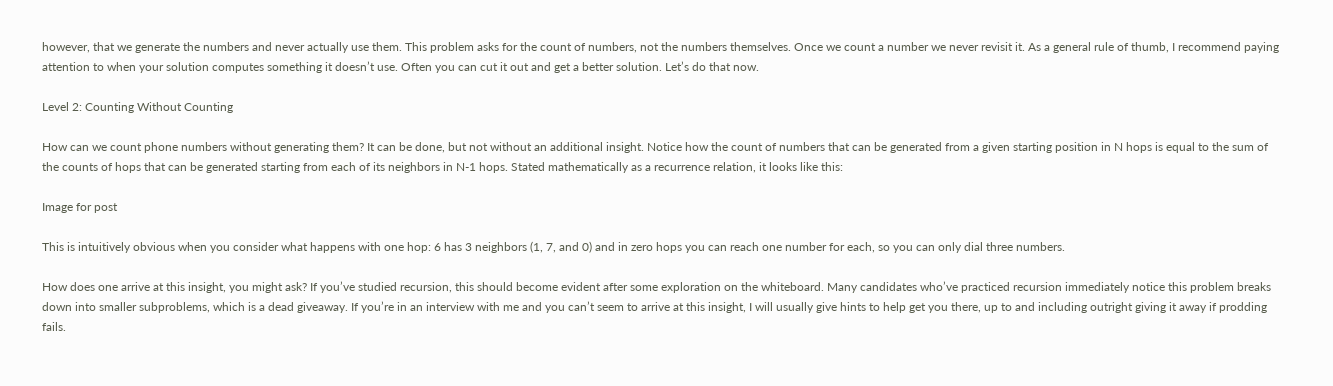however, that we generate the numbers and never actually use them. This problem asks for the count of numbers, not the numbers themselves. Once we count a number we never revisit it. As a general rule of thumb, I recommend paying attention to when your solution computes something it doesn’t use. Often you can cut it out and get a better solution. Let’s do that now.

Level 2: Counting Without Counting

How can we count phone numbers without generating them? It can be done, but not without an additional insight. Notice how the count of numbers that can be generated from a given starting position in N hops is equal to the sum of the counts of hops that can be generated starting from each of its neighbors in N-1 hops. Stated mathematically as a recurrence relation, it looks like this:

Image for post

This is intuitively obvious when you consider what happens with one hop: 6 has 3 neighbors (1, 7, and 0) and in zero hops you can reach one number for each, so you can only dial three numbers.

How does one arrive at this insight, you might ask? If you’ve studied recursion, this should become evident after some exploration on the whiteboard. Many candidates who’ve practiced recursion immediately notice this problem breaks down into smaller subproblems, which is a dead giveaway. If you’re in an interview with me and you can’t seem to arrive at this insight, I will usually give hints to help get you there, up to and including outright giving it away if prodding fails.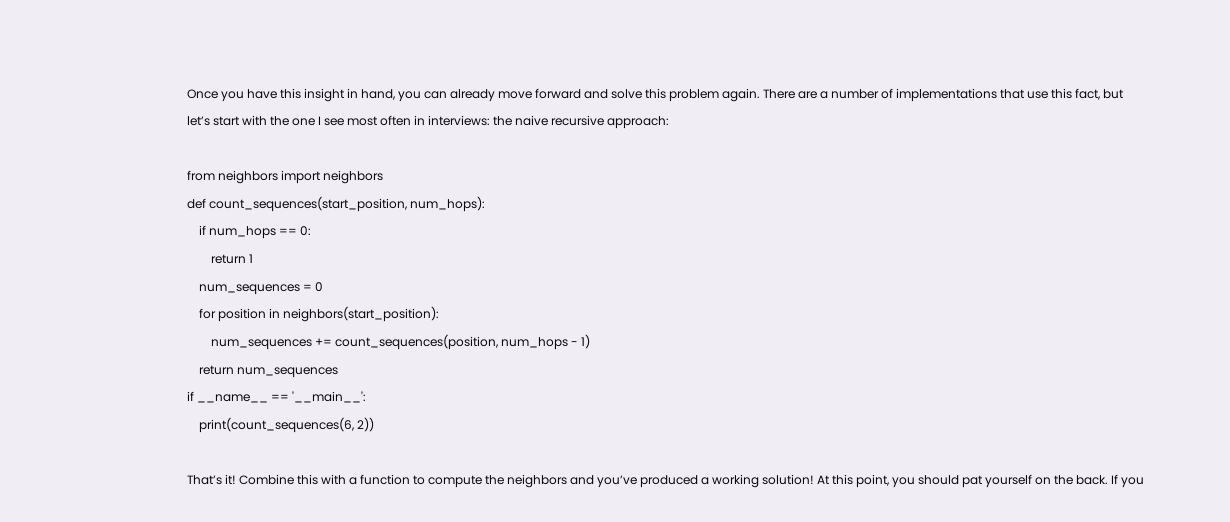Once you have this insight in hand, you can already move forward and solve this problem again. There are a number of implementations that use this fact, but let’s start with the one I see most often in interviews: the naive recursive approach:

from neighbors import neighbors
def count_sequences(start_position, num_hops):
    if num_hops == 0:
        return 1
    num_sequences = 0
    for position in neighbors(start_position):
        num_sequences += count_sequences(position, num_hops - 1)
    return num_sequences
if __name__ == '__main__':
    print(count_sequences(6, 2))

That’s it! Combine this with a function to compute the neighbors and you’ve produced a working solution! At this point, you should pat yourself on the back. If you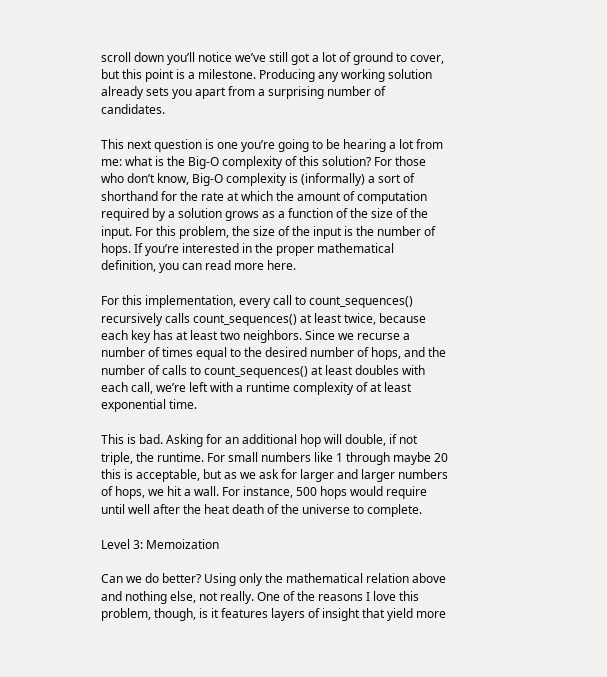scroll down you’ll notice we’ve still got a lot of ground to cover, but this point is a milestone. Producing any working solution already sets you apart from a surprising number of candidates.

This next question is one you’re going to be hearing a lot from me: what is the Big-O complexity of this solution? For those who don’t know, Big-O complexity is (informally) a sort of shorthand for the rate at which the amount of computation required by a solution grows as a function of the size of the input. For this problem, the size of the input is the number of hops. If you’re interested in the proper mathematical definition, you can read more here.

For this implementation, every call to count_sequences() recursively calls count_sequences() at least twice, because each key has at least two neighbors. Since we recurse a number of times equal to the desired number of hops, and the number of calls to count_sequences() at least doubles with each call, we’re left with a runtime complexity of at least exponential time.

This is bad. Asking for an additional hop will double, if not triple, the runtime. For small numbers like 1 through maybe 20 this is acceptable, but as we ask for larger and larger numbers of hops, we hit a wall. For instance, 500 hops would require until well after the heat death of the universe to complete.

Level 3: Memoization

Can we do better? Using only the mathematical relation above and nothing else, not really. One of the reasons I love this problem, though, is it features layers of insight that yield more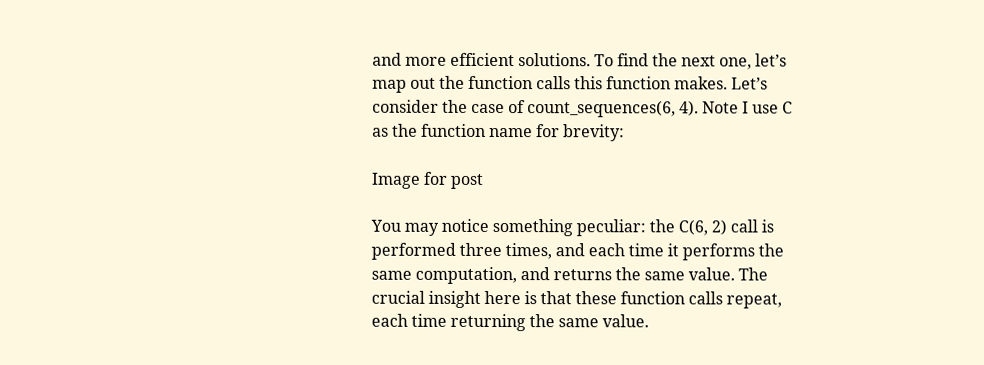and more efficient solutions. To find the next one, let’s map out the function calls this function makes. Let’s consider the case of count_sequences(6, 4). Note I use C as the function name for brevity:

Image for post

You may notice something peculiar: the C(6, 2) call is performed three times, and each time it performs the same computation, and returns the same value. The crucial insight here is that these function calls repeat, each time returning the same value.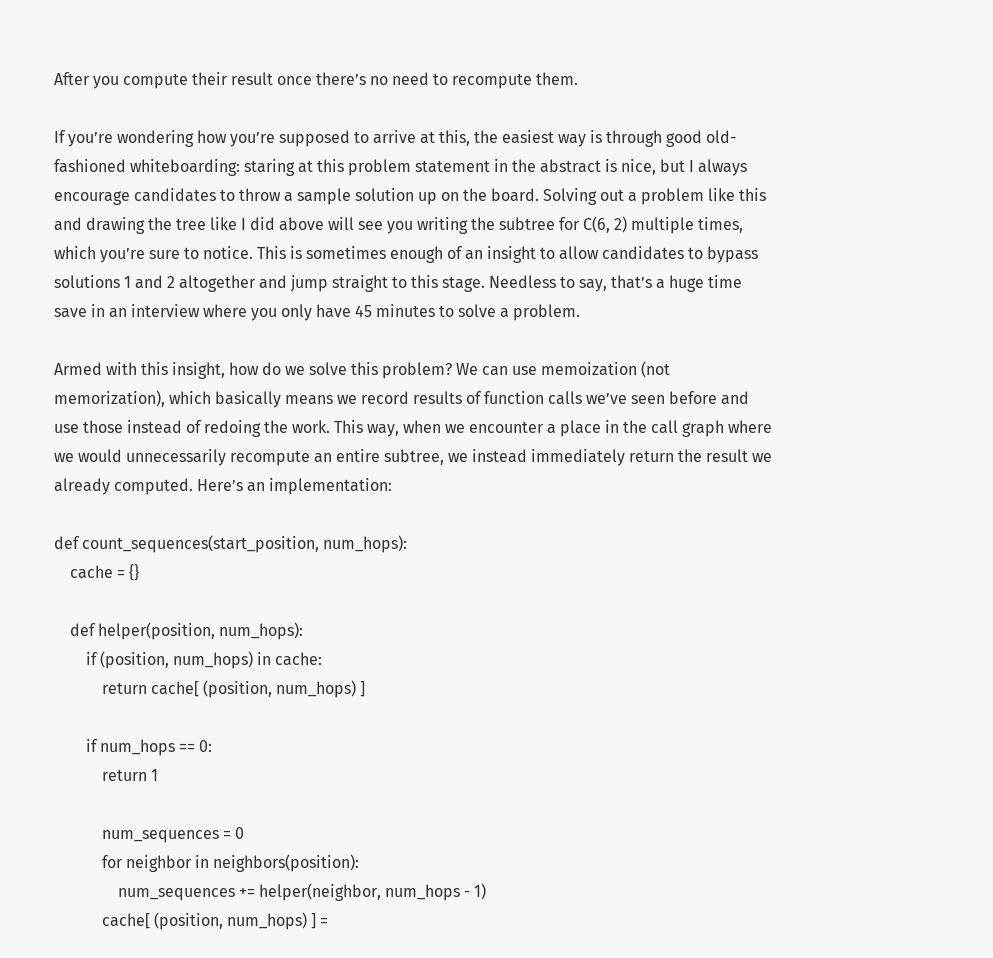After you compute their result once there’s no need to recompute them.

If you’re wondering how you’re supposed to arrive at this, the easiest way is through good old-fashioned whiteboarding: staring at this problem statement in the abstract is nice, but I always encourage candidates to throw a sample solution up on the board. Solving out a problem like this and drawing the tree like I did above will see you writing the subtree for C(6, 2) multiple times, which you’re sure to notice. This is sometimes enough of an insight to allow candidates to bypass solutions 1 and 2 altogether and jump straight to this stage. Needless to say, that’s a huge time save in an interview where you only have 45 minutes to solve a problem.

Armed with this insight, how do we solve this problem? We can use memoization (not memorization), which basically means we record results of function calls we’ve seen before and use those instead of redoing the work. This way, when we encounter a place in the call graph where we would unnecessarily recompute an entire subtree, we instead immediately return the result we already computed. Here’s an implementation:

def count_sequences(start_position, num_hops):
    cache = {}

    def helper(position, num_hops):
        if (position, num_hops) in cache:
            return cache[ (position, num_hops) ]

        if num_hops == 0:
            return 1

            num_sequences = 0
            for neighbor in neighbors(position):
                num_sequences += helper(neighbor, num_hops - 1)
            cache[ (position, num_hops) ] =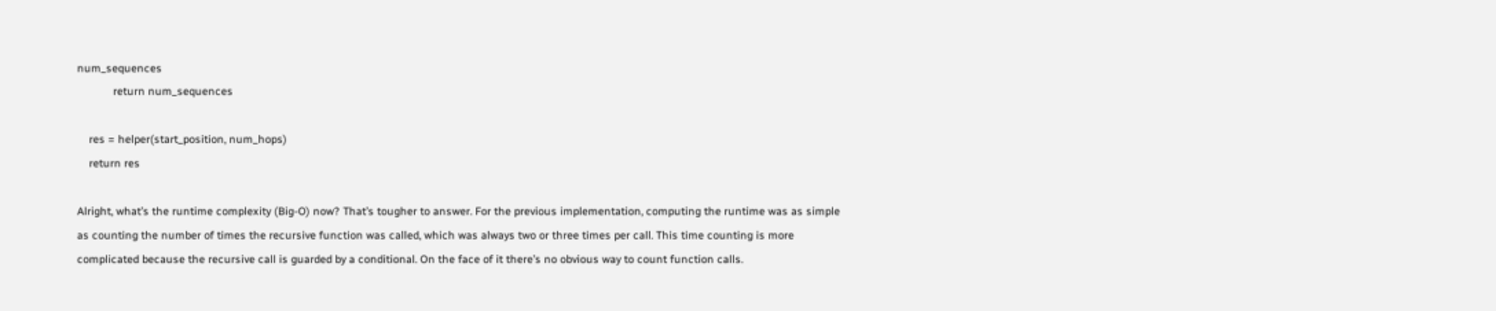num_sequences
            return num_sequences

    res = helper(start_position, num_hops)
    return res

Alright, what’s the runtime complexity (Big-O) now? That’s tougher to answer. For the previous implementation, computing the runtime was as simple as counting the number of times the recursive function was called, which was always two or three times per call. This time counting is more complicated because the recursive call is guarded by a conditional. On the face of it there’s no obvious way to count function calls.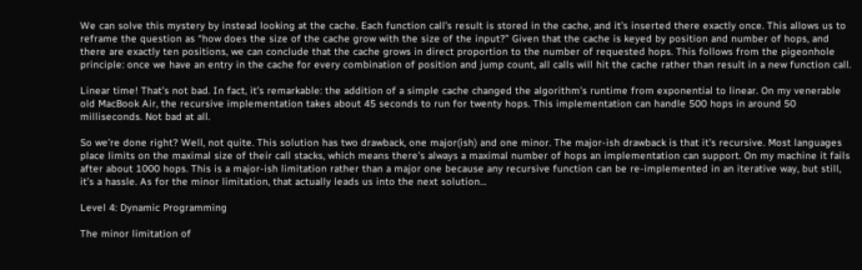We can solve this mystery by instead looking at the cache. Each function call’s result is stored in the cache, and it’s inserted there exactly once. This allows us to reframe the question as “how does the size of the cache grow with the size of the input?” Given that the cache is keyed by position and number of hops, and there are exactly ten positions, we can conclude that the cache grows in direct proportion to the number of requested hops. This follows from the pigeonhole principle: once we have an entry in the cache for every combination of position and jump count, all calls will hit the cache rather than result in a new function call.

Linear time! That’s not bad. In fact, it’s remarkable: the addition of a simple cache changed the algorithm’s runtime from exponential to linear. On my venerable old MacBook Air, the recursive implementation takes about 45 seconds to run for twenty hops. This implementation can handle 500 hops in around 50 milliseconds. Not bad at all.

So we’re done right? Well, not quite. This solution has two drawback, one major(ish) and one minor. The major-ish drawback is that it’s recursive. Most languages place limits on the maximal size of their call stacks, which means there’s always a maximal number of hops an implementation can support. On my machine it fails after about 1000 hops. This is a major-ish limitation rather than a major one because any recursive function can be re-implemented in an iterative way, but still, it’s a hassle. As for the minor limitation, that actually leads us into the next solution…

Level 4: Dynamic Programming

The minor limitation of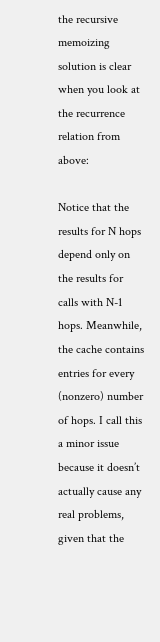the recursive memoizing solution is clear when you look at the recurrence relation from above:

Notice that the results for N hops depend only on the results for calls with N-1 hops. Meanwhile, the cache contains entries for every (nonzero) number of hops. I call this a minor issue because it doesn’t actually cause any real problems, given that the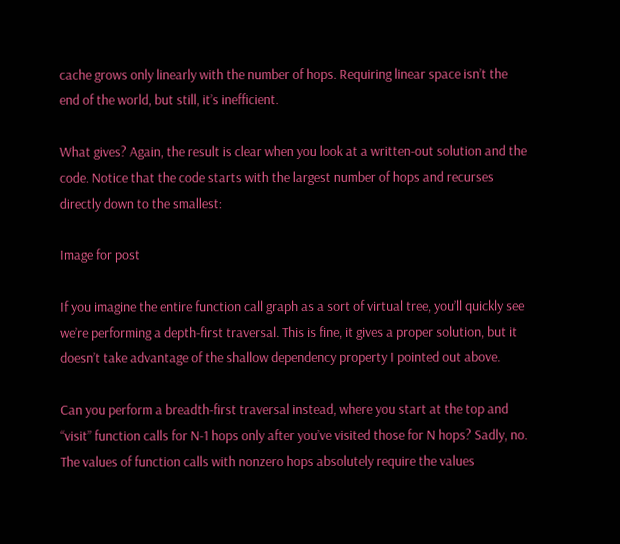cache grows only linearly with the number of hops. Requiring linear space isn’t the end of the world, but still, it’s inefficient.

What gives? Again, the result is clear when you look at a written-out solution and the code. Notice that the code starts with the largest number of hops and recurses directly down to the smallest:

Image for post

If you imagine the entire function call graph as a sort of virtual tree, you’ll quickly see we’re performing a depth-first traversal. This is fine, it gives a proper solution, but it doesn’t take advantage of the shallow dependency property I pointed out above.

Can you perform a breadth-first traversal instead, where you start at the top and “visit” function calls for N-1 hops only after you’ve visited those for N hops? Sadly, no. The values of function calls with nonzero hops absolutely require the values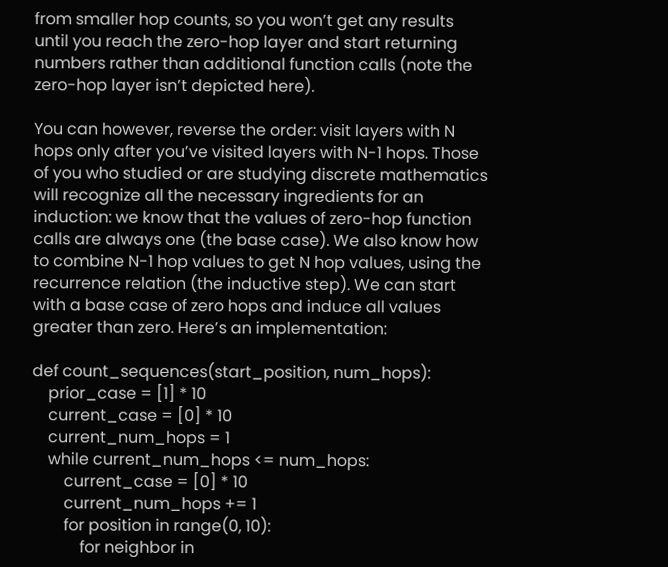from smaller hop counts, so you won’t get any results until you reach the zero-hop layer and start returning numbers rather than additional function calls (note the zero-hop layer isn’t depicted here).

You can however, reverse the order: visit layers with N hops only after you’ve visited layers with N-1 hops. Those of you who studied or are studying discrete mathematics will recognize all the necessary ingredients for an induction: we know that the values of zero-hop function calls are always one (the base case). We also know how to combine N-1 hop values to get N hop values, using the recurrence relation (the inductive step). We can start with a base case of zero hops and induce all values greater than zero. Here’s an implementation:

def count_sequences(start_position, num_hops):
    prior_case = [1] * 10
    current_case = [0] * 10
    current_num_hops = 1
    while current_num_hops <= num_hops:
        current_case = [0] * 10
        current_num_hops += 1
        for position in range(0, 10):
            for neighbor in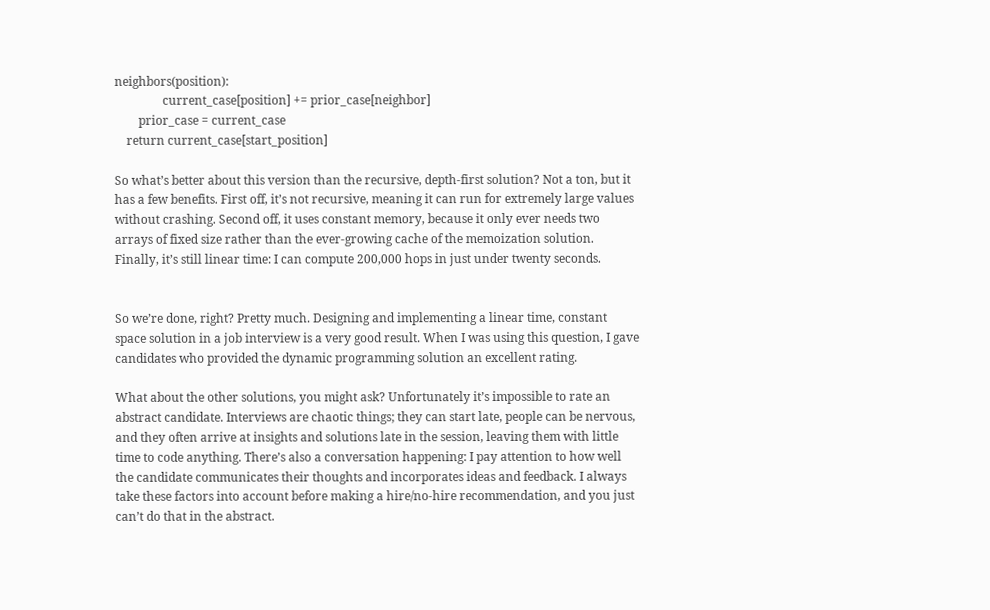neighbors(position):
                current_case[position] += prior_case[neighbor]
        prior_case = current_case
    return current_case[start_position]

So what’s better about this version than the recursive, depth-first solution? Not a ton, but it has a few benefits. First off, it’s not recursive, meaning it can run for extremely large values without crashing. Second off, it uses constant memory, because it only ever needs two arrays of fixed size rather than the ever-growing cache of the memoization solution. Finally, it’s still linear time: I can compute 200,000 hops in just under twenty seconds.


So we’re done, right? Pretty much. Designing and implementing a linear time, constant space solution in a job interview is a very good result. When I was using this question, I gave candidates who provided the dynamic programming solution an excellent rating.

What about the other solutions, you might ask? Unfortunately it’s impossible to rate an abstract candidate. Interviews are chaotic things; they can start late, people can be nervous, and they often arrive at insights and solutions late in the session, leaving them with little time to code anything. There’s also a conversation happening: I pay attention to how well the candidate communicates their thoughts and incorporates ideas and feedback. I always take these factors into account before making a hire/no-hire recommendation, and you just can’t do that in the abstract.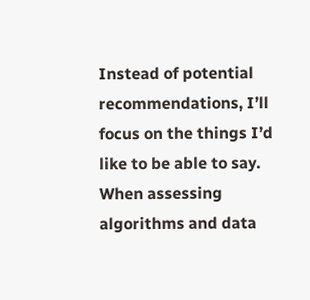Instead of potential recommendations, I’ll focus on the things I’d like to be able to say. When assessing algorithms and data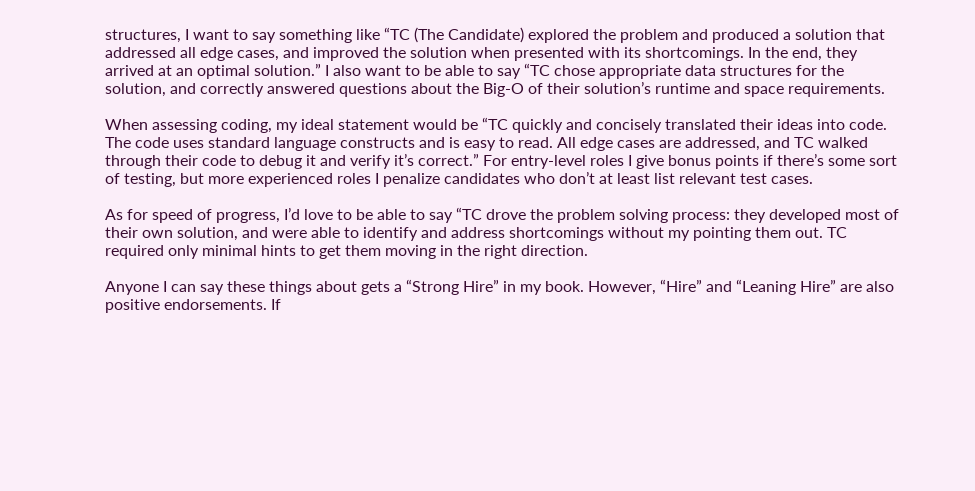structures, I want to say something like “TC (The Candidate) explored the problem and produced a solution that addressed all edge cases, and improved the solution when presented with its shortcomings. In the end, they arrived at an optimal solution.” I also want to be able to say “TC chose appropriate data structures for the solution, and correctly answered questions about the Big-O of their solution’s runtime and space requirements.

When assessing coding, my ideal statement would be “TC quickly and concisely translated their ideas into code. The code uses standard language constructs and is easy to read. All edge cases are addressed, and TC walked through their code to debug it and verify it’s correct.” For entry-level roles I give bonus points if there’s some sort of testing, but more experienced roles I penalize candidates who don’t at least list relevant test cases.

As for speed of progress, I’d love to be able to say “TC drove the problem solving process: they developed most of their own solution, and were able to identify and address shortcomings without my pointing them out. TC required only minimal hints to get them moving in the right direction.

Anyone I can say these things about gets a “Strong Hire” in my book. However, “Hire” and “Leaning Hire” are also positive endorsements. If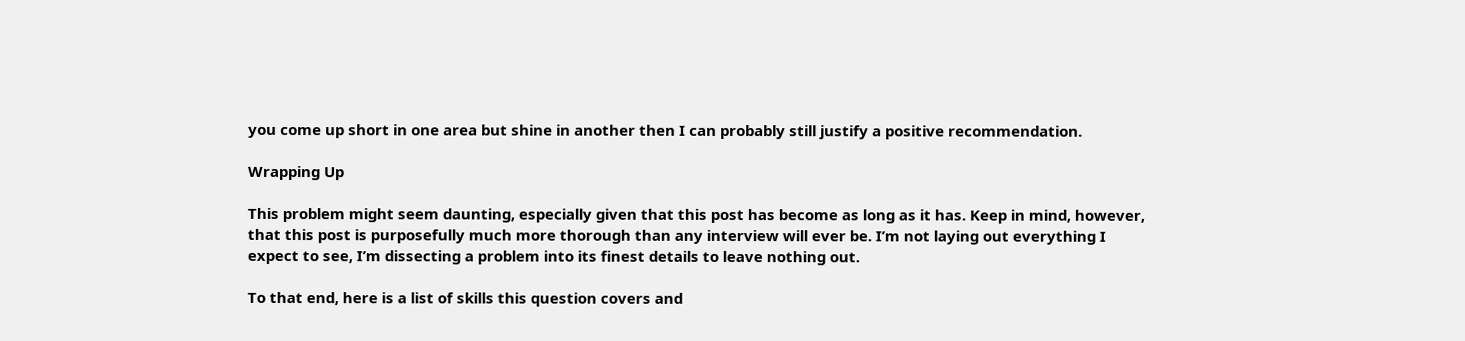you come up short in one area but shine in another then I can probably still justify a positive recommendation.

Wrapping Up

This problem might seem daunting, especially given that this post has become as long as it has. Keep in mind, however, that this post is purposefully much more thorough than any interview will ever be. I’m not laying out everything I expect to see, I’m dissecting a problem into its finest details to leave nothing out.

To that end, here is a list of skills this question covers and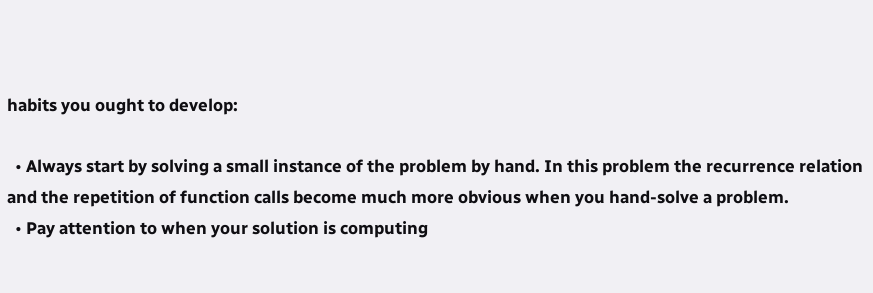habits you ought to develop:

  • Always start by solving a small instance of the problem by hand. In this problem the recurrence relation and the repetition of function calls become much more obvious when you hand-solve a problem.
  • Pay attention to when your solution is computing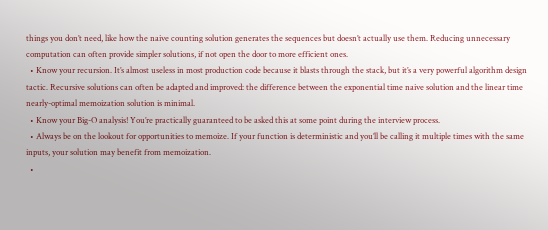things you don’t need, like how the naive counting solution generates the sequences but doesn’t actually use them. Reducing unnecessary computation can often provide simpler solutions, if not open the door to more efficient ones.
  • Know your recursion. It’s almost useless in most production code because it blasts through the stack, but it’s a very powerful algorithm design tactic. Recursive solutions can often be adapted and improved: the difference between the exponential time naive solution and the linear time nearly-optimal memoization solution is minimal.
  • Know your Big-O analysis! You’re practically guaranteed to be asked this at some point during the interview process.
  • Always be on the lookout for opportunities to memoize. If your function is deterministic and you’ll be calling it multiple times with the same inputs, your solution may benefit from memoization.
  •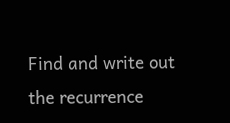Find and write out the recurrence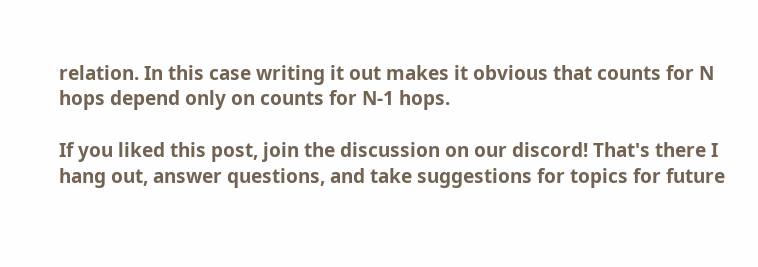relation. In this case writing it out makes it obvious that counts for N hops depend only on counts for N-1 hops.

If you liked this post, join the discussion on our discord! That's there I hang out, answer questions, and take suggestions for topics for future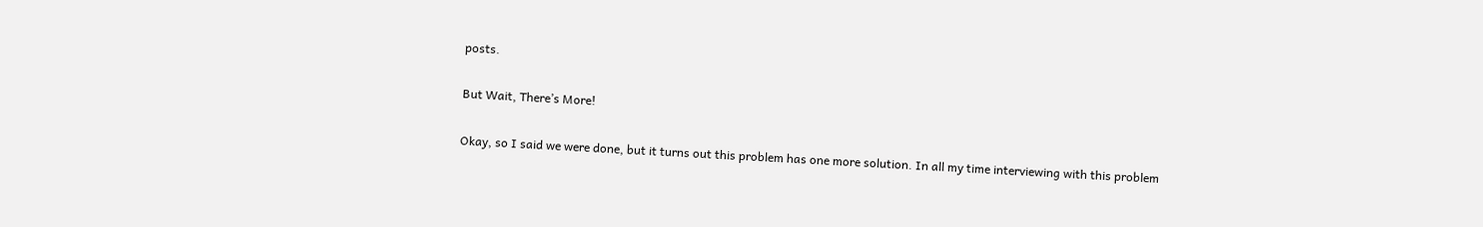posts.

But Wait, There’s More!

Okay, so I said we were done, but it turns out this problem has one more solution. In all my time interviewing with this problem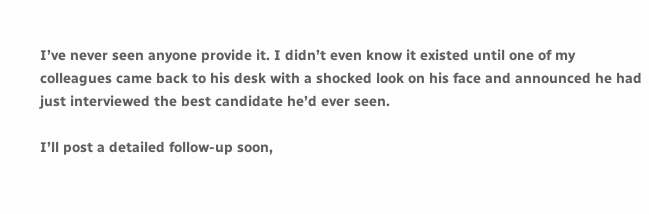I’ve never seen anyone provide it. I didn’t even know it existed until one of my colleagues came back to his desk with a shocked look on his face and announced he had just interviewed the best candidate he’d ever seen.

I’ll post a detailed follow-up soon,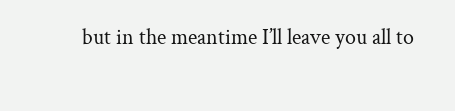but in the meantime I’ll leave you all to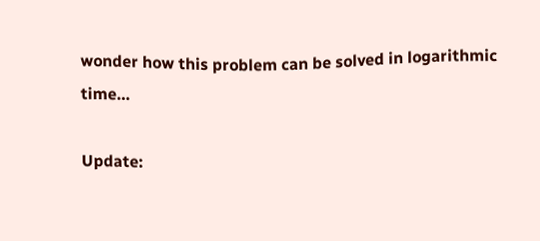wonder how this problem can be solved in logarithmic time…

Update: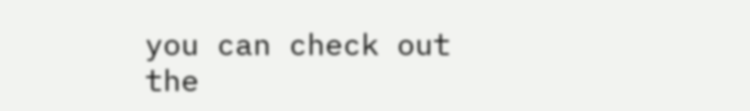you can check out the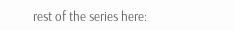rest of the series here: